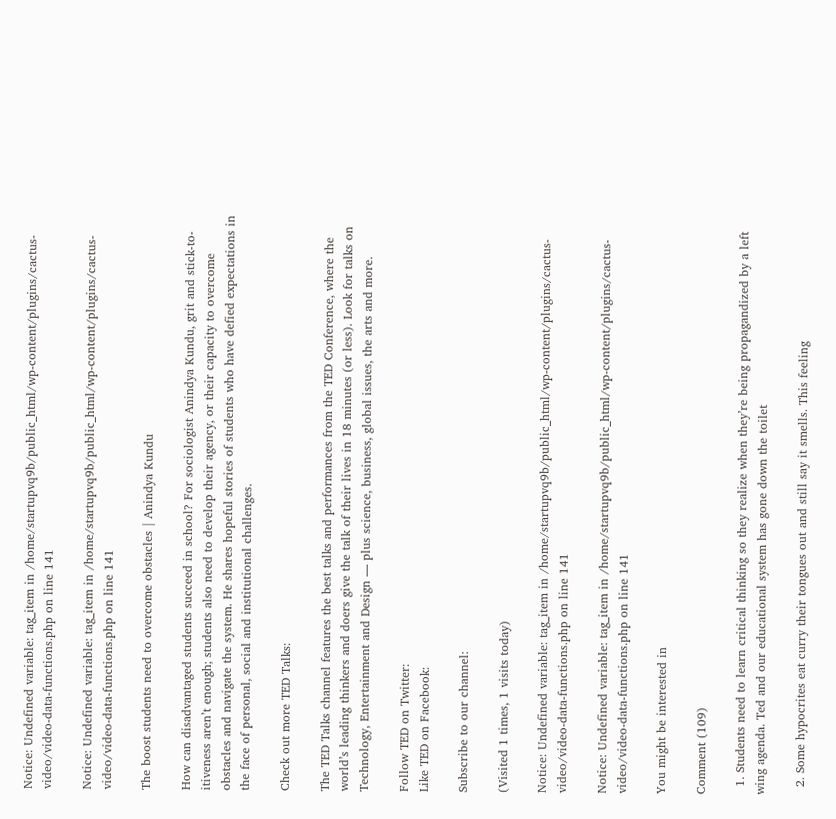Notice: Undefined variable: tag_item in /home/startupvq9b/public_html/wp-content/plugins/cactus-video/video-data-functions.php on line 141

Notice: Undefined variable: tag_item in /home/startupvq9b/public_html/wp-content/plugins/cactus-video/video-data-functions.php on line 141

The boost students need to overcome obstacles | Anindya Kundu

How can disadvantaged students succeed in school? For sociologist Anindya Kundu, grit and stick-to-itiveness aren’t enough; students also need to develop their agency, or their capacity to overcome obstacles and navigate the system. He shares hopeful stories of students who have defied expectations in the face of personal, social and institutional challenges.

Check out more TED Talks:

The TED Talks channel features the best talks and performances from the TED Conference, where the world’s leading thinkers and doers give the talk of their lives in 18 minutes (or less). Look for talks on Technology, Entertainment and Design — plus science, business, global issues, the arts and more.

Follow TED on Twitter:
Like TED on Facebook:

Subscribe to our channel:

(Visited 1 times, 1 visits today)

Notice: Undefined variable: tag_item in /home/startupvq9b/public_html/wp-content/plugins/cactus-video/video-data-functions.php on line 141

Notice: Undefined variable: tag_item in /home/startupvq9b/public_html/wp-content/plugins/cactus-video/video-data-functions.php on line 141

You might be interested in

Comment (109)

  1. Students need to learn critical thinking so they realize when they’re being propagandized by a left wing agenda. Ted and our educational system has gone down the toilet

  2. Some hypocrites eat curry their tongues out and still say it smells. This feeling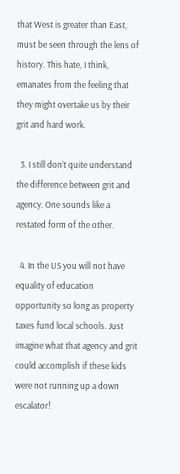that West is greater than East, must be seen through the lens of history. This hate, I think, emanates from the feeling that they might overtake us by their grit and hard work.

  3. I still don’t quite understand the difference between grit and agency. One sounds like a restated form of the other.

  4. In the US you will not have equality of education opportunity so long as property taxes fund local schools. Just imagine what that agency and grit could accomplish if these kids were not running up a down escalator!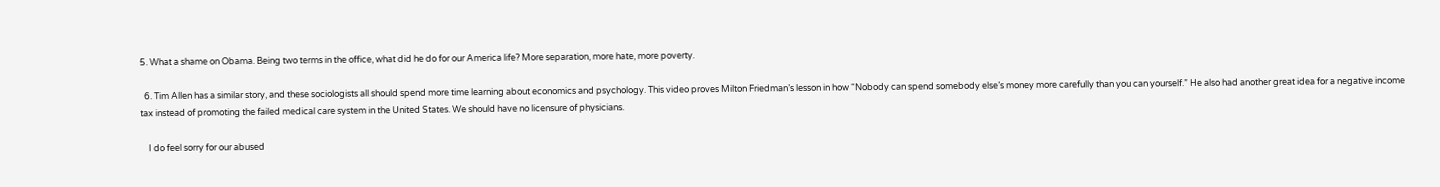5. What a shame on Obama. Being two terms in the office, what did he do for our America life? More separation, more hate, more poverty.

  6. Tim Allen has a similar story, and these sociologists all should spend more time learning about economics and psychology. This video proves Milton Friedman’s lesson in how “Nobody can spend somebody else’s money more carefully than you can yourself.” He also had another great idea for a negative income tax instead of promoting the failed medical care system in the United States. We should have no licensure of physicians.

    I do feel sorry for our abused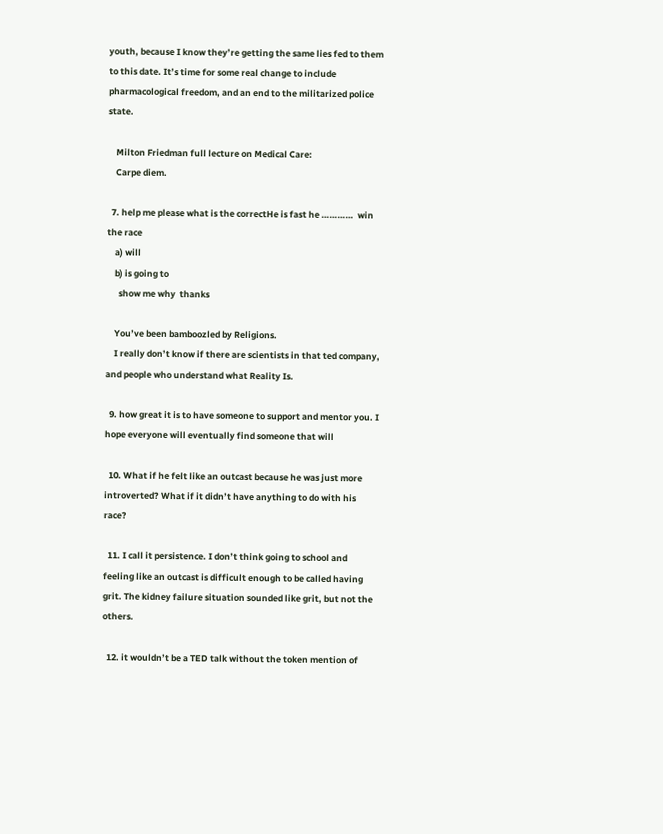youth, because I know they’re getting the same lies fed to them to this date. It’s time for some real change to include pharmacological freedom, and an end to the militarized police state.

    Milton Friedman full lecture on Medical Care:
    Carpe diem.

  7. help me please what is the correctHe is fast he …………  win the race
    a) will
    b) is going to
      show me why  thanks

    You’ve been bamboozled by Religions.
    I really don’t know if there are scientists in that ted company, and people who understand what Reality Is.

  9. how great it is to have someone to support and mentor you. I hope everyone will eventually find someone that will

  10. What if he felt like an outcast because he was just more introverted? What if it didn’t have anything to do with his race?

  11. I call it persistence. I don’t think going to school and feeling like an outcast is difficult enough to be called having grit. The kidney failure situation sounded like grit, but not the others.

  12. it wouldn’t be a TED talk without the token mention of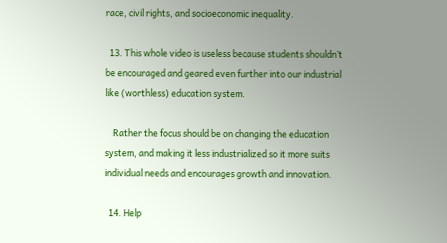race, civil rights, and socioeconomic inequality.

  13. This whole video is useless because students shouldn’t be encouraged and geared even further into our industrial like (worthless) education system.

    Rather the focus should be on changing the education system, and making it less industrialized so it more suits individual needs and encourages growth and innovation.

  14. Help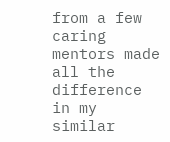from a few caring mentors made all the difference in my similar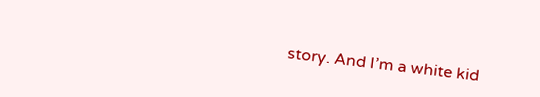story. And I’m a white kid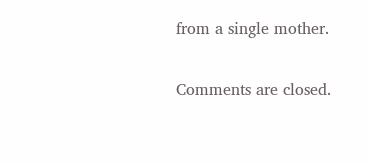from a single mother.

Comments are closed.